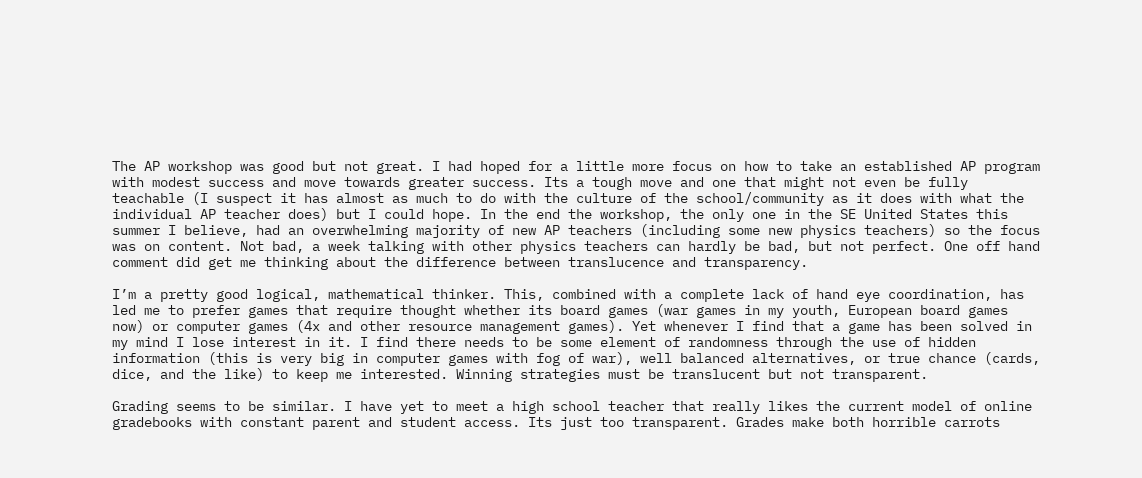The AP workshop was good but not great. I had hoped for a little more focus on how to take an established AP program with modest success and move towards greater success. Its a tough move and one that might not even be fully teachable (I suspect it has almost as much to do with the culture of the school/community as it does with what the individual AP teacher does) but I could hope. In the end the workshop, the only one in the SE United States this summer I believe, had an overwhelming majority of new AP teachers (including some new physics teachers) so the focus was on content. Not bad, a week talking with other physics teachers can hardly be bad, but not perfect. One off hand comment did get me thinking about the difference between translucence and transparency.

I’m a pretty good logical, mathematical thinker. This, combined with a complete lack of hand eye coordination, has led me to prefer games that require thought whether its board games (war games in my youth, European board games now) or computer games (4x and other resource management games). Yet whenever I find that a game has been solved in my mind I lose interest in it. I find there needs to be some element of randomness through the use of hidden information (this is very big in computer games with fog of war), well balanced alternatives, or true chance (cards, dice, and the like) to keep me interested. Winning strategies must be translucent but not transparent.

Grading seems to be similar. I have yet to meet a high school teacher that really likes the current model of online gradebooks with constant parent and student access. Its just too transparent. Grades make both horrible carrots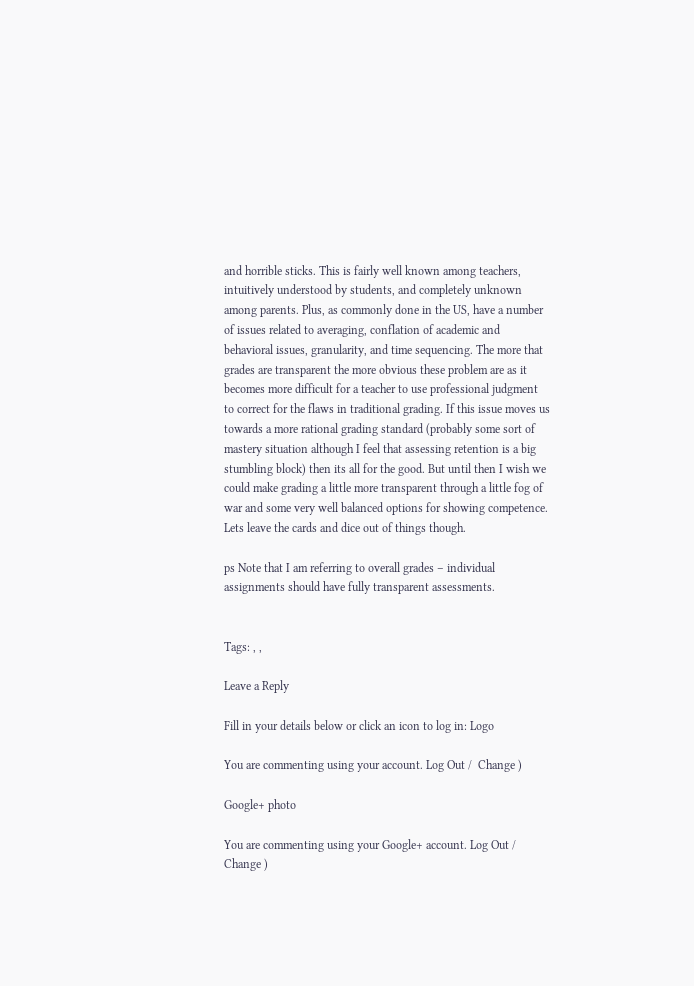and horrible sticks. This is fairly well known among teachers, intuitively understood by students, and completely unknown among parents. Plus, as commonly done in the US, have a number of issues related to averaging, conflation of academic and behavioral issues, granularity, and time sequencing. The more that grades are transparent the more obvious these problem are as it becomes more difficult for a teacher to use professional judgment to correct for the flaws in traditional grading. If this issue moves us towards a more rational grading standard (probably some sort of mastery situation although I feel that assessing retention is a big stumbling block) then its all for the good. But until then I wish we could make grading a little more transparent through a little fog of war and some very well balanced options for showing competence. Lets leave the cards and dice out of things though.

ps Note that I am referring to overall grades – individual assignments should have fully transparent assessments.


Tags: , ,

Leave a Reply

Fill in your details below or click an icon to log in: Logo

You are commenting using your account. Log Out /  Change )

Google+ photo

You are commenting using your Google+ account. Log Out /  Change )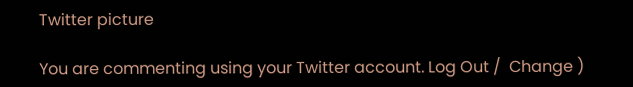Twitter picture

You are commenting using your Twitter account. Log Out /  Change )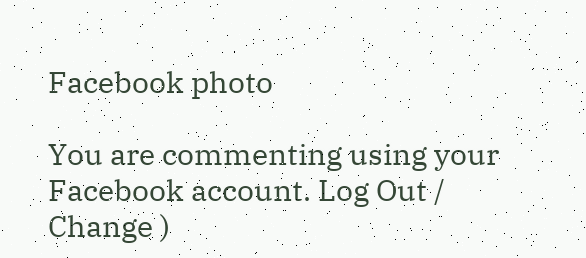Facebook photo

You are commenting using your Facebook account. Log Out /  Change )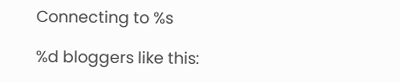Connecting to %s

%d bloggers like this: